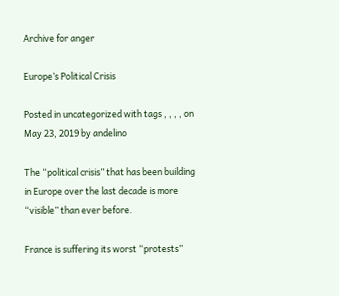Archive for anger

Europe’s Political Crisis

Posted in uncategorized with tags , , , , on May 23, 2019 by andelino

The “political crisis” that has been building in Europe over the last decade is more “visible” than ever before.

France is suffering its worst “protests”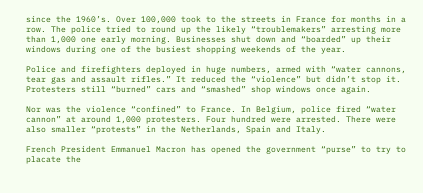since the 1960’s. Over 100,000 took to the streets in France for months in a row. The police tried to round up the likely “troublemakers” arresting more than 1,000 one early morning. Businesses shut down and “boarded” up their windows during one of the busiest shopping weekends of the year.

Police and firefighters deployed in huge numbers, armed with “water cannons, tear gas and assault rifles.” It reduced the “violence” but didn’t stop it. Protesters still “burned” cars and “smashed” shop windows once again.

Nor was the violence “confined” to France. In Belgium, police fired “water cannon” at around 1,000 protesters. Four hundred were arrested. There were also smaller “protests” in the Netherlands, Spain and Italy.

French President Emmanuel Macron has opened the government “purse” to try to placate the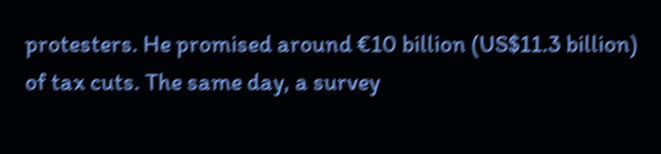protesters. He promised around €10 billion (US$11.3 billion) of tax cuts. The same day, a survey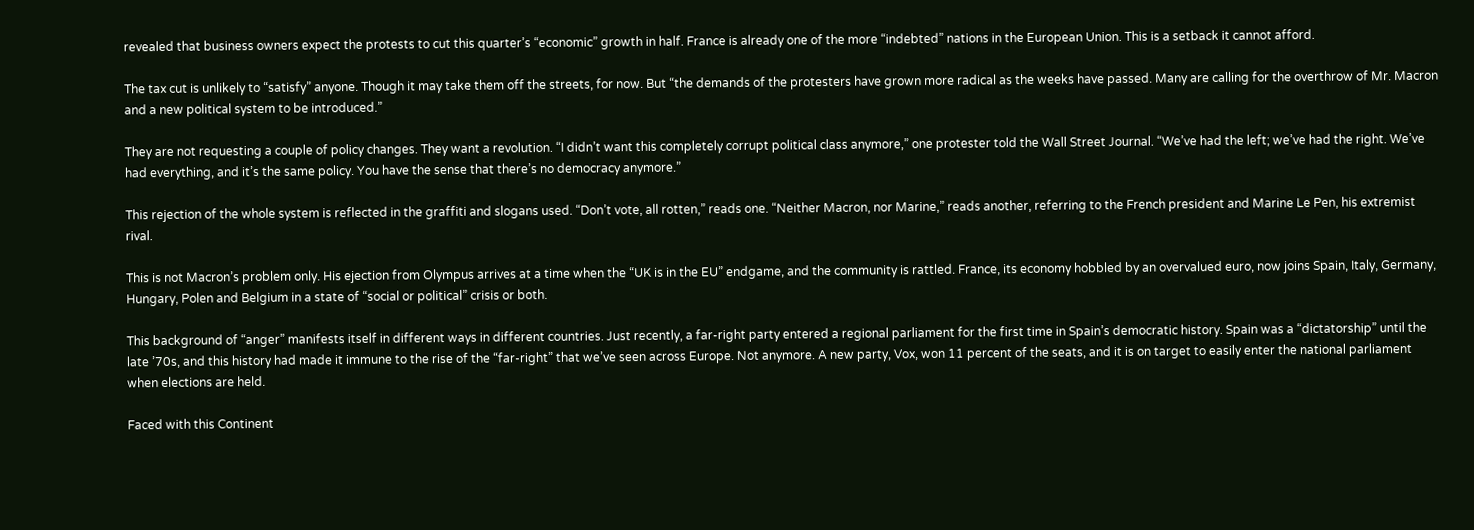revealed that business owners expect the protests to cut this quarter’s “economic” growth in half. France is already one of the more “indebted” nations in the European Union. This is a setback it cannot afford.

The tax cut is unlikely to “satisfy” anyone. Though it may take them off the streets, for now. But “the demands of the protesters have grown more radical as the weeks have passed. Many are calling for the overthrow of Mr. Macron and a new political system to be introduced.”

They are not requesting a couple of policy changes. They want a revolution. “I didn’t want this completely corrupt political class anymore,” one protester told the Wall Street Journal. “We’ve had the left; we’ve had the right. We’ve had everything, and it’s the same policy. You have the sense that there’s no democracy anymore.”

This rejection of the whole system is reflected in the graffiti and slogans used. “Don’t vote, all rotten,” reads one. “Neither Macron, nor Marine,” reads another, referring to the French president and Marine Le Pen, his extremist rival.

This is not Macron’s problem only. His ejection from Olympus arrives at a time when the “UK is in the EU” endgame, and the community is rattled. France, its economy hobbled by an overvalued euro, now joins Spain, Italy, Germany, Hungary, Polen and Belgium in a state of “social or political” crisis or both.

This background of “anger” manifests itself in different ways in different countries. Just recently, a far-right party entered a regional parliament for the first time in Spain’s democratic history. Spain was a “dictatorship” until the late ’70s, and this history had made it immune to the rise of the “far-right” that we’ve seen across Europe. Not anymore. A new party, Vox, won 11 percent of the seats, and it is on target to easily enter the national parliament when elections are held.

Faced with this Continent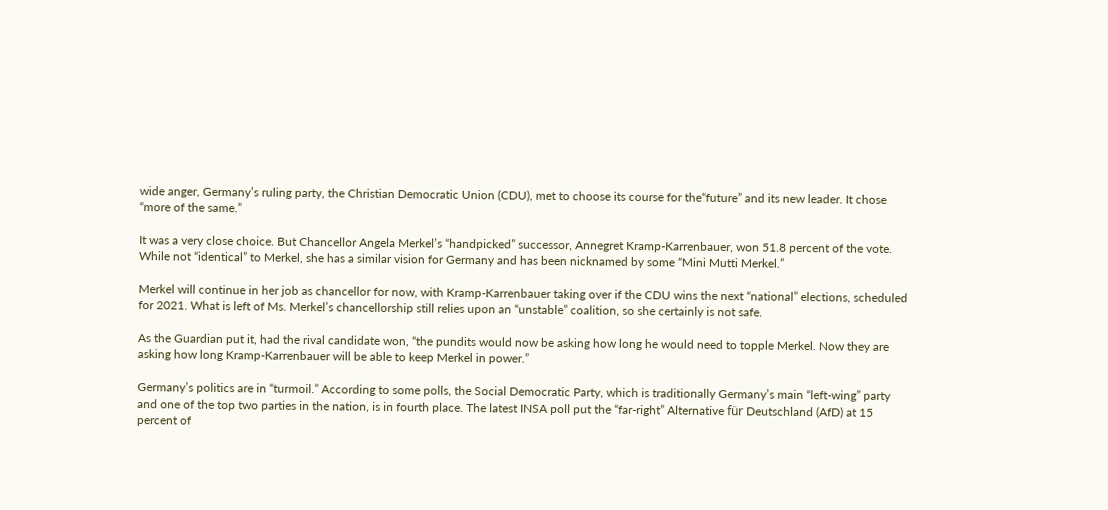wide anger, Germany’s ruling party, the Christian Democratic Union (CDU), met to choose its course for the“future” and its new leader. It chose “more of the same.”

It was a very close choice. But Chancellor Angela Merkel’s “handpicked” successor, Annegret Kramp-Karrenbauer, won 51.8 percent of the vote. While not “identical” to Merkel, she has a similar vision for Germany and has been nicknamed by some “Mini Mutti Merkel.”

Merkel will continue in her job as chancellor for now, with Kramp-Karrenbauer taking over if the CDU wins the next “national” elections, scheduled for 2021. What is left of Ms. Merkel’s chancellorship still relies upon an “unstable” coalition, so she certainly is not safe.

As the Guardian put it, had the rival candidate won, “the pundits would now be asking how long he would need to topple Merkel. Now they are asking how long Kramp-Karrenbauer will be able to keep Merkel in power.”

Germany’s politics are in “turmoil.” According to some polls, the Social Democratic Party, which is traditionally Germany’s main “left-wing” party and one of the top two parties in the nation, is in fourth place. The latest INSA poll put the “far-right” Alternative für Deutschland (AfD) at 15 percent of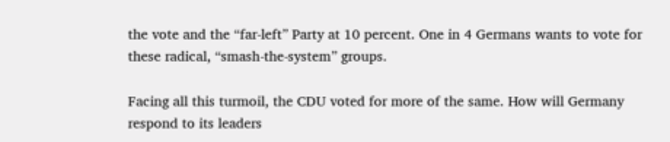the vote and the “far-left” Party at 10 percent. One in 4 Germans wants to vote for these radical, “smash-the-system” groups.

Facing all this turmoil, the CDU voted for more of the same. How will Germany respond to its leaders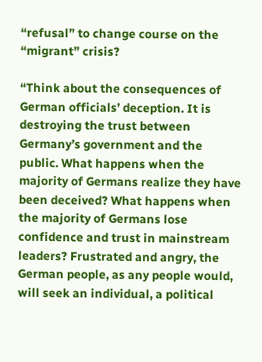“refusal” to change course on the “migrant” crisis?

“Think about the consequences of German officials’ deception. It is destroying the trust between Germany’s government and the public. What happens when the majority of Germans realize they have been deceived? What happens when the majority of Germans lose confidence and trust in mainstream leaders? Frustrated and angry, the German people, as any people would, will seek an individual, a political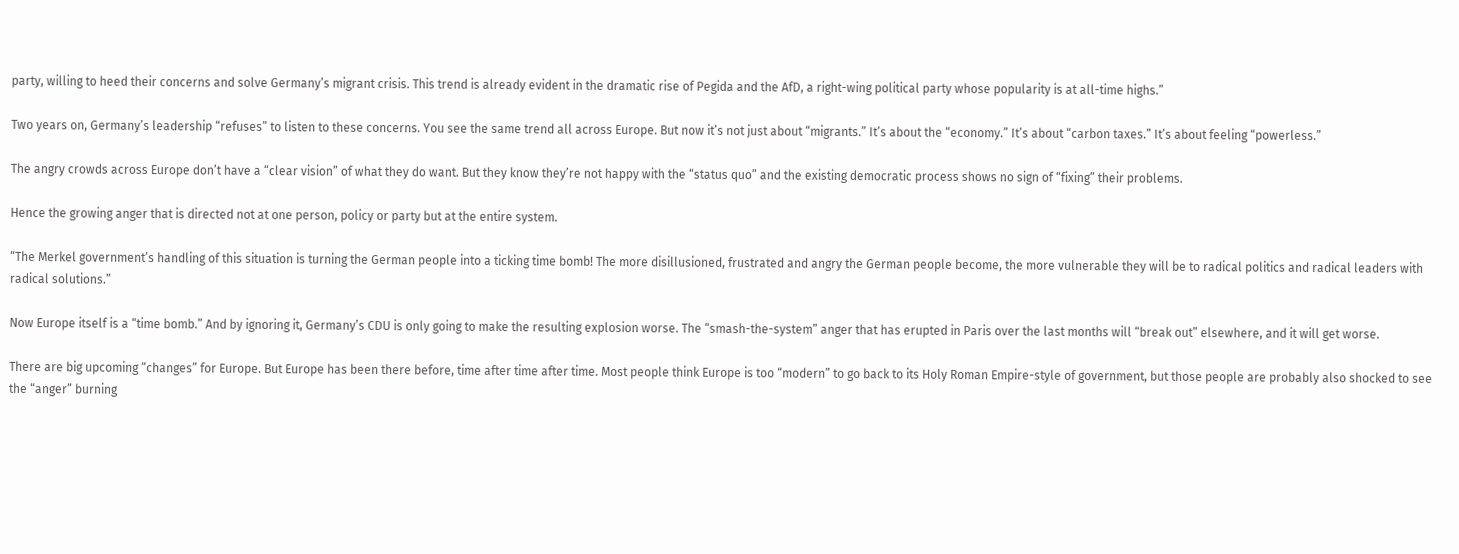party, willing to heed their concerns and solve Germany’s migrant crisis. This trend is already evident in the dramatic rise of Pegida and the AfD, a right-wing political party whose popularity is at all-time highs.”

Two years on, Germany’s leadership “refuses” to listen to these concerns. You see the same trend all across Europe. But now it’s not just about “migrants.” It’s about the “economy.” It’s about “carbon taxes.” It’s about feeling “powerless.”

The angry crowds across Europe don’t have a “clear vision” of what they do want. But they know they’re not happy with the “status quo” and the existing democratic process shows no sign of “fixing” their problems.

Hence the growing anger that is directed not at one person, policy or party but at the entire system.

“The Merkel government’s handling of this situation is turning the German people into a ticking time bomb! The more disillusioned, frustrated and angry the German people become, the more vulnerable they will be to radical politics and radical leaders with radical solutions.”

Now Europe itself is a “time bomb.” And by ignoring it, Germany’s CDU is only going to make the resulting explosion worse. The “smash-the-system” anger that has erupted in Paris over the last months will “break out” elsewhere, and it will get worse.

There are big upcoming “changes” for Europe. But Europe has been there before, time after time after time. Most people think Europe is too “modern” to go back to its Holy Roman Empire-style of government, but those people are probably also shocked to see the “anger” burning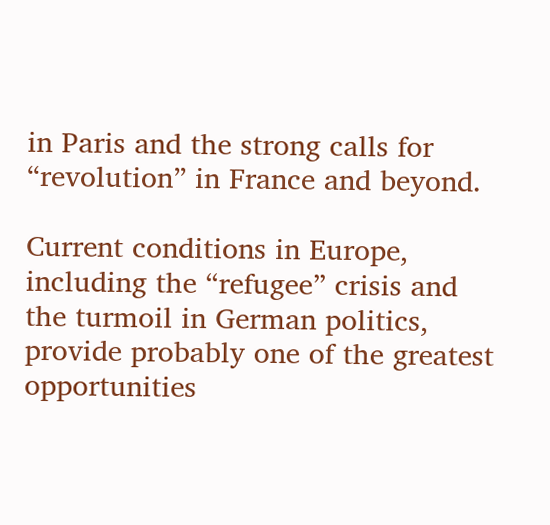in Paris and the strong calls for “revolution” in France and beyond.

Current conditions in Europe, including the “refugee” crisis and the turmoil in German politics, provide probably one of the greatest opportunities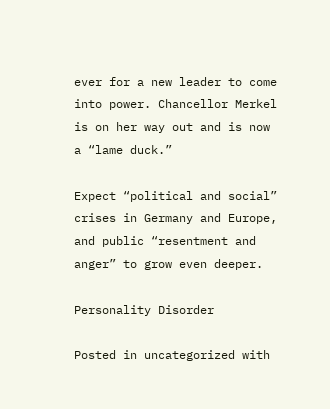ever for a new leader to come into power. Chancellor Merkel is on her way out and is now a “lame duck.”

Expect “political and social” crises in Germany and Europe, and public “resentment and anger” to grow even deeper.

Personality Disorder

Posted in uncategorized with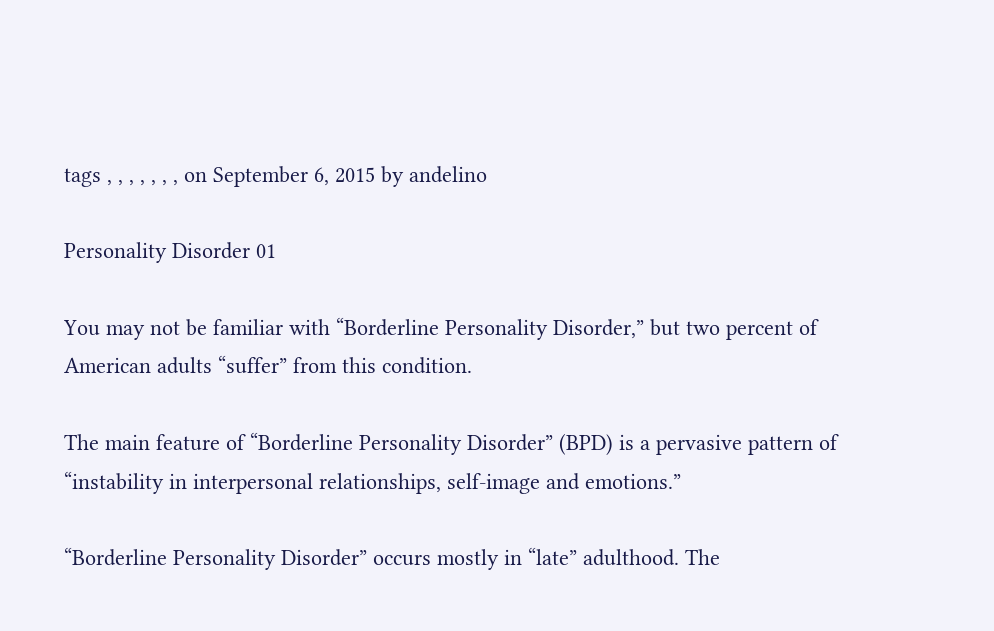tags , , , , , , , on September 6, 2015 by andelino

Personality Disorder 01

You may not be familiar with “Borderline Personality Disorder,” but two percent of American adults “suffer” from this condition.

The main feature of “Borderline Personality Disorder” (BPD) is a pervasive pattern of “instability in interpersonal relationships, self-image and emotions.”

“Borderline Personality Disorder” occurs mostly in “late” adulthood. The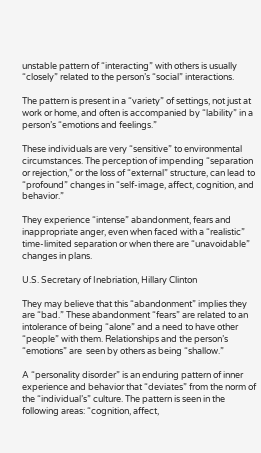unstable pattern of “interacting” with others is usually “closely” related to the person’s “social” interactions.

The pattern is present in a “variety” of settings, not just at work or home, and often is accompanied by “lability” in a person’s “emotions and feelings.”

These individuals are very “sensitive” to environmental circumstances. The perception of impending “separation or rejection,” or the loss of “external” structure, can lead to “profound” changes in “self-image, affect, cognition, and behavior.”

They experience “intense” abandonment, fears and inappropriate anger, even when faced with a “realistic” time-limited separation or when there are “unavoidable” changes in plans.

U.S. Secretary of Inebriation, Hillary Clinton

They may believe that this “abandonment” implies they are “bad.” These abandonment “fears” are related to an intolerance of being “alone” and a need to have other “people” with them. Relationships and the person’s “emotions” are  seen by others as being “shallow.”

A “personality disorder” is an enduring pattern of inner experience and behavior that “deviates” from the norm of the “individual’s” culture. The pattern is seen in the following areas: “cognition, affect,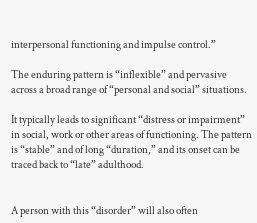interpersonal functioning and impulse control.”

The enduring pattern is “inflexible” and pervasive across a broad range of “personal and social” situations.

It typically leads to significant “distress or impairment” in social, work or other areas of functioning. The pattern is “stable” and of long “duration,” and its onset can be traced back to “late” adulthood.


A person with this “disorder” will also often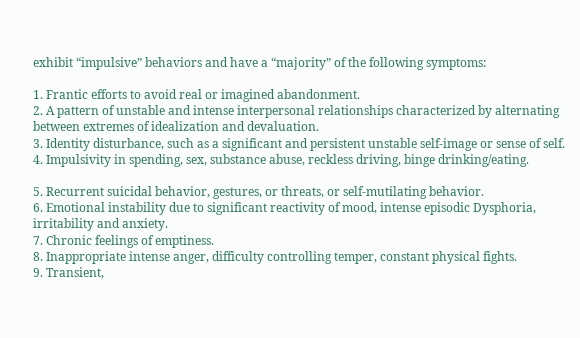exhibit “impulsive” behaviors and have a “majority” of the following symptoms:

1. Frantic efforts to avoid real or imagined abandonment.
2. A pattern of unstable and intense interpersonal relationships characterized by alternating between extremes of idealization and devaluation.
3. Identity disturbance, such as a significant and persistent unstable self-image or sense of self.
4. Impulsivity in spending, sex, substance abuse, reckless driving, binge drinking/eating.

5. Recurrent suicidal behavior, gestures, or threats, or self-mutilating behavior.
6. Emotional instability due to significant reactivity of mood, intense episodic Dysphoria, irritability and anxiety.
7. Chronic feelings of emptiness.
8. Inappropriate intense anger, difficulty controlling temper, constant physical fights.
9. Transient,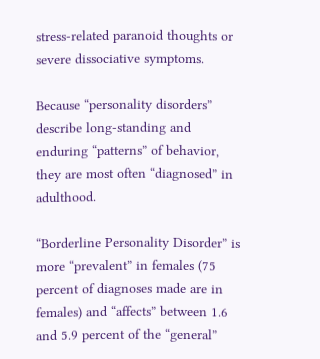stress-related paranoid thoughts or severe dissociative symptoms.

Because “personality disorders” describe long-standing and enduring “patterns” of behavior, they are most often “diagnosed” in adulthood.

“Borderline Personality Disorder” is more “prevalent” in females (75 percent of diagnoses made are in females) and “affects” between 1.6 and 5.9 percent of the “general”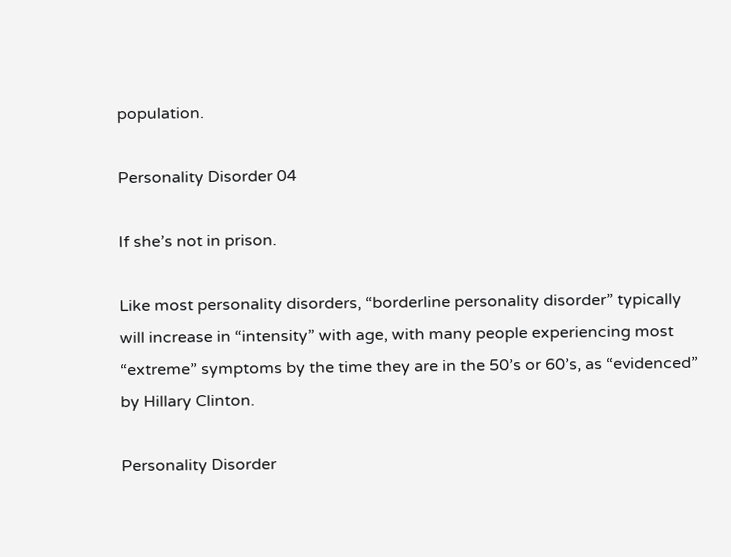population.

Personality Disorder 04

If she’s not in prison.

Like most personality disorders, “borderline personality disorder” typically will increase in “intensity” with age, with many people experiencing most “extreme” symptoms by the time they are in the 50’s or 60’s, as “evidenced” by Hillary Clinton.

Personality Disorder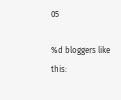05

%d bloggers like this: